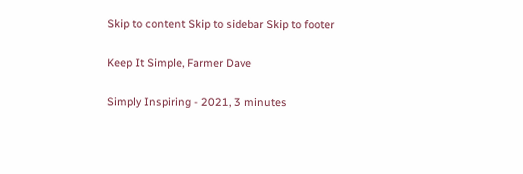Skip to content Skip to sidebar Skip to footer

Keep It Simple, Farmer Dave

Simply Inspiring - 2021, 3 minutes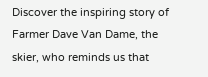Discover the inspiring story of Farmer Dave Van Dame, the skier, who reminds us that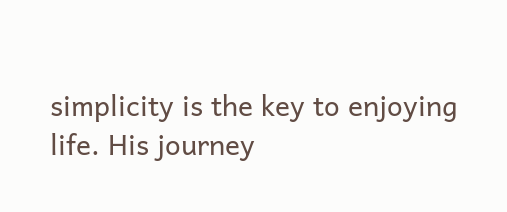simplicity is the key to enjoying life. His journey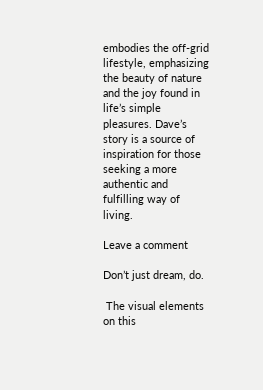embodies the off-grid lifestyle, emphasizing the beauty of nature and the joy found in life’s simple pleasures. Dave’s story is a source of inspiration for those seeking a more authentic and fulfilling way of living.

Leave a comment

Don’t just dream, do.

 The visual elements on this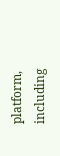platform, including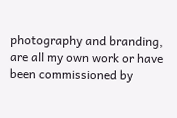photography and branding, are all my own work or have been commissioned by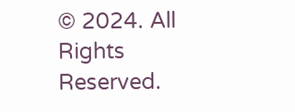© 2024. All Rights Reserved.